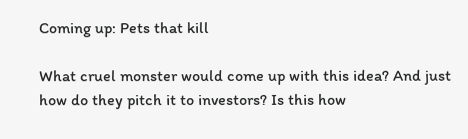Coming up: Pets that kill

What cruel monster would come up with this idea? And just how do they pitch it to investors? Is this how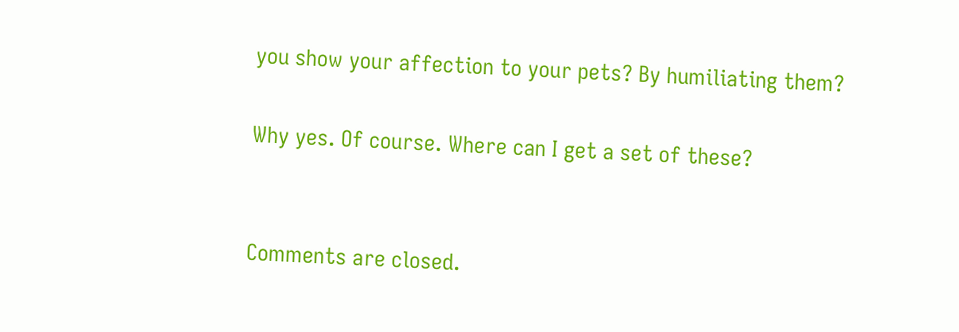you show your affection to your pets? By humiliating them?

Why yes. Of course. Where can I get a set of these?


Comments are closed.